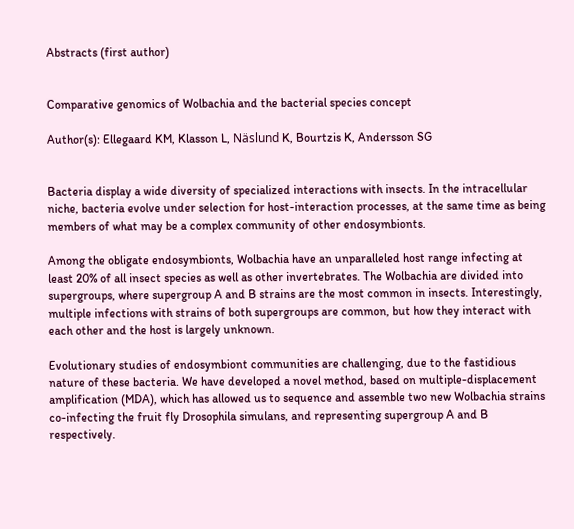Abstracts (first author)


Comparative genomics of Wolbachia and the bacterial species concept

Author(s): Ellegaard KM, Klasson L, Näslund K, Bourtzis K, Andersson SG


Bacteria display a wide diversity of specialized interactions with insects. In the intracellular niche, bacteria evolve under selection for host-interaction processes, at the same time as being members of what may be a complex community of other endosymbionts.

Among the obligate endosymbionts, Wolbachia have an unparalleled host range infecting at least 20% of all insect species as well as other invertebrates. The Wolbachia are divided into supergroups, where supergroup A and B strains are the most common in insects. Interestingly, multiple infections with strains of both supergroups are common, but how they interact with each other and the host is largely unknown.

Evolutionary studies of endosymbiont communities are challenging, due to the fastidious nature of these bacteria. We have developed a novel method, based on multiple-displacement amplification (MDA), which has allowed us to sequence and assemble two new Wolbachia strains co-infecting the fruit fly Drosophila simulans, and representing supergroup A and B respectively.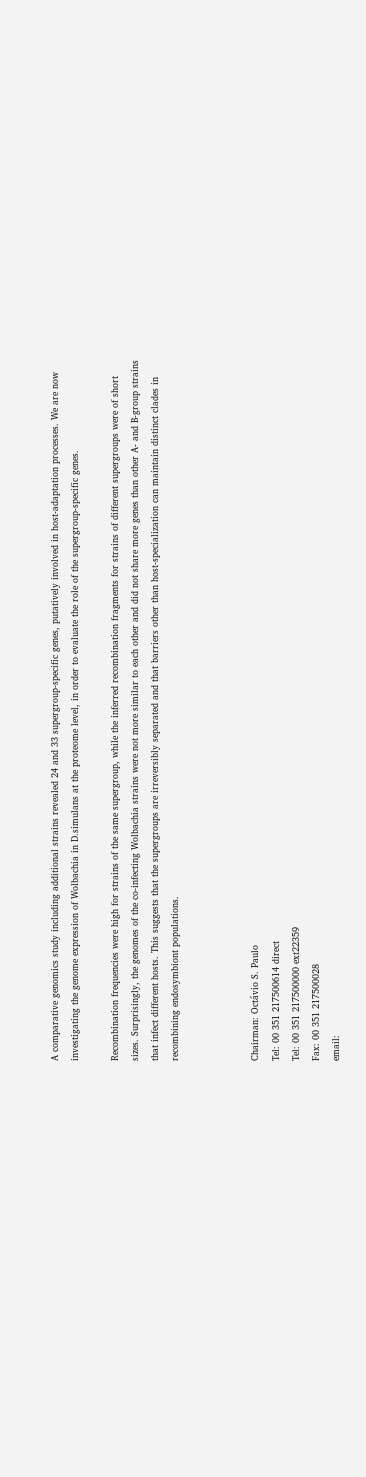A comparative genomics study including additional strains revealed 24 and 33 supergroup-specific genes, putatively involved in host-adaptation processes. We are now investigating the genome expression of Wolbachia in D.simulans at the proteome level, in order to evaluate the role of the supergroup-specific genes.

Recombination frequencies were high for strains of the same supergroup, while the inferred recombination fragments for strains of different supergroups were of short sizes. Surprisingly, the genomes of the co-infecting Wolbachia strains were not more similar to each other and did not share more genes than other A- and B-group strains that infect different hosts. This suggests that the supergroups are irreversibly separated and that barriers other than host-specialization can maintain distinct clades in recombining endosymbiont populations.



Chairman: Octávio S. Paulo
Tel: 00 351 217500614 direct
Tel: 00 351 217500000 ext22359
Fax: 00 351 217500028
email: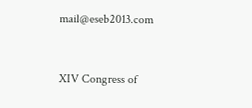mail@eseb2013.com


XIV Congress of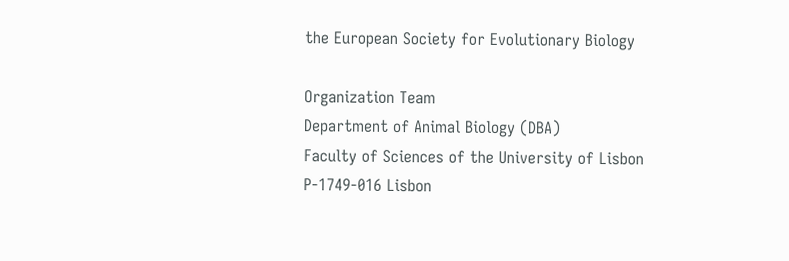the European Society for Evolutionary Biology

Organization Team
Department of Animal Biology (DBA)
Faculty of Sciences of the University of Lisbon
P-1749-016 Lisbon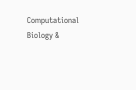Computational Biology &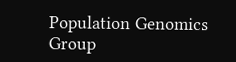Population Genomics Group